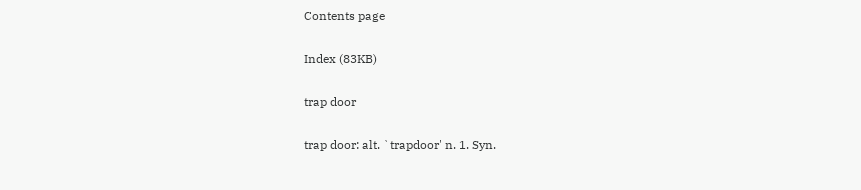Contents page

Index (83KB)

trap door

trap door: alt. `trapdoor' n. 1. Syn.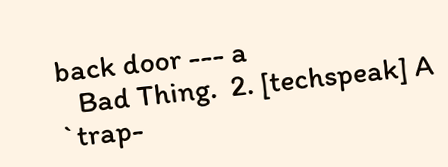back door --- a
   Bad Thing.  2. [techspeak] A `trap-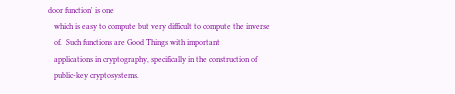door function' is one
   which is easy to compute but very difficult to compute the inverse
   of.  Such functions are Good Things with important
   applications in cryptography, specifically in the construction of
   public-key cryptosystems.